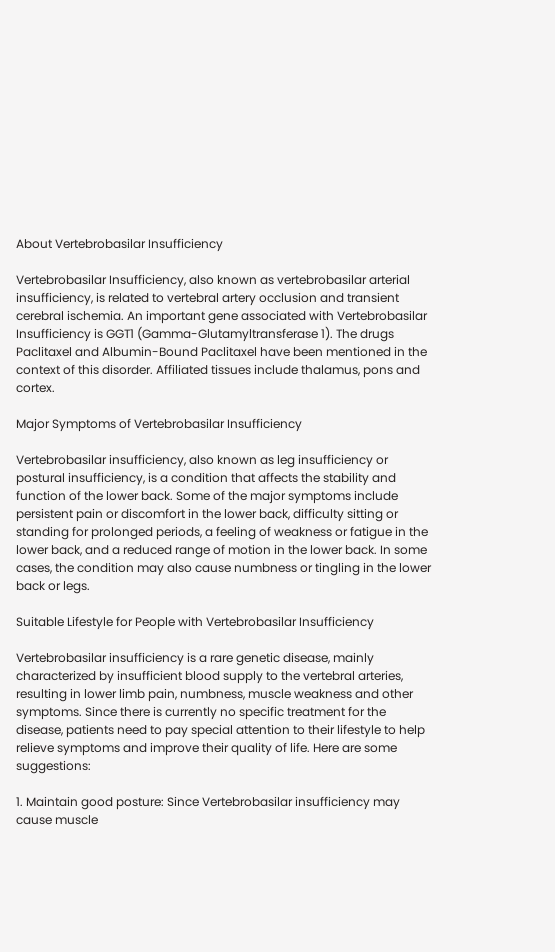About Vertebrobasilar Insufficiency

Vertebrobasilar Insufficiency, also known as vertebrobasilar arterial insufficiency, is related to vertebral artery occlusion and transient cerebral ischemia. An important gene associated with Vertebrobasilar Insufficiency is GGT1 (Gamma-Glutamyltransferase 1). The drugs Paclitaxel and Albumin-Bound Paclitaxel have been mentioned in the context of this disorder. Affiliated tissues include thalamus, pons and cortex.

Major Symptoms of Vertebrobasilar Insufficiency

Vertebrobasilar insufficiency, also known as leg insufficiency or postural insufficiency, is a condition that affects the stability and function of the lower back. Some of the major symptoms include persistent pain or discomfort in the lower back, difficulty sitting or standing for prolonged periods, a feeling of weakness or fatigue in the lower back, and a reduced range of motion in the lower back. In some cases, the condition may also cause numbness or tingling in the lower back or legs.

Suitable Lifestyle for People with Vertebrobasilar Insufficiency

Vertebrobasilar insufficiency is a rare genetic disease, mainly characterized by insufficient blood supply to the vertebral arteries, resulting in lower limb pain, numbness, muscle weakness and other symptoms. Since there is currently no specific treatment for the disease, patients need to pay special attention to their lifestyle to help relieve symptoms and improve their quality of life. Here are some suggestions:

1. Maintain good posture: Since Vertebrobasilar insufficiency may cause muscle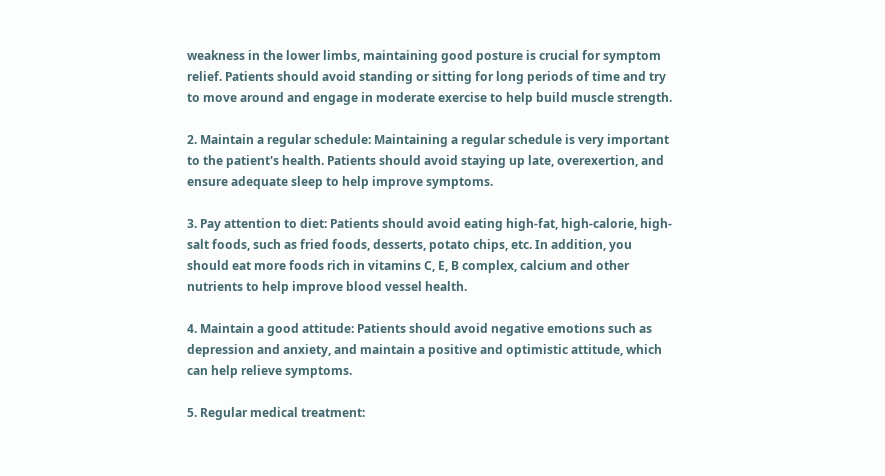weakness in the lower limbs, maintaining good posture is crucial for symptom relief. Patients should avoid standing or sitting for long periods of time and try to move around and engage in moderate exercise to help build muscle strength.

2. Maintain a regular schedule: Maintaining a regular schedule is very important to the patient's health. Patients should avoid staying up late, overexertion, and ensure adequate sleep to help improve symptoms.

3. Pay attention to diet: Patients should avoid eating high-fat, high-calorie, high-salt foods, such as fried foods, desserts, potato chips, etc. In addition, you should eat more foods rich in vitamins C, E, B complex, calcium and other nutrients to help improve blood vessel health.

4. Maintain a good attitude: Patients should avoid negative emotions such as depression and anxiety, and maintain a positive and optimistic attitude, which can help relieve symptoms.

5. Regular medical treatment: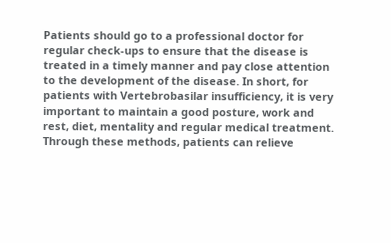Patients should go to a professional doctor for regular check-ups to ensure that the disease is treated in a timely manner and pay close attention to the development of the disease. In short, for patients with Vertebrobasilar insufficiency, it is very important to maintain a good posture, work and rest, diet, mentality and regular medical treatment. Through these methods, patients can relieve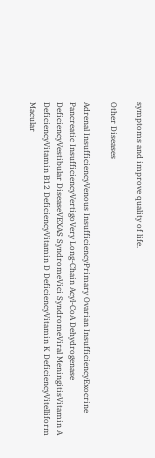symptoms and improve quality of life.

Other Diseases

Adrenal InsufficiencyVenous InsufficiencyPrimary Ovarian InsufficiencyExocrine Pancreatic InsufficiencyVertigoVery Long-Chain Acyl-CoA Dehydrogenase DeficiencyVestibular DiseaseVEXAS SyndromeVici SyndromeViral MeningitisVitamin A DeficiencyVitamin B12 DeficiencyVitamin D DeficiencyVitamin K DeficiencyVitelliform Macular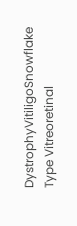DystrophyVitiligoSnowflake Type Vitreoretinal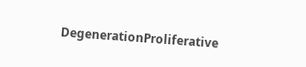DegenerationProliferative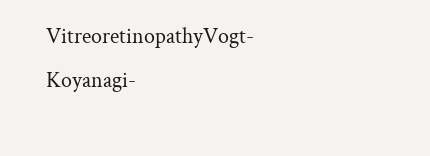VitreoretinopathyVogt-Koyanagi-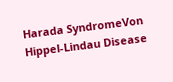Harada SyndromeVon Hippel-Lindau Disease